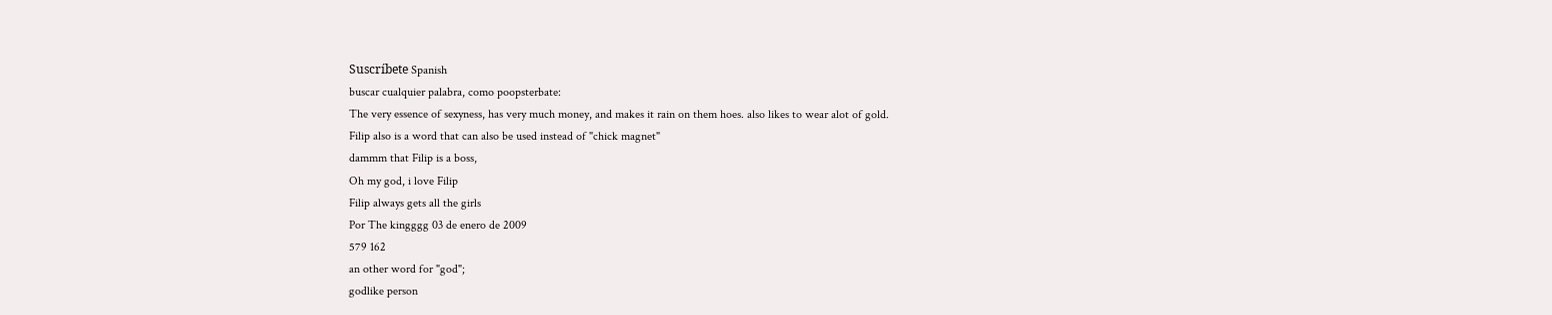Suscríbete Spanish
buscar cualquier palabra, como poopsterbate:
The very essence of sexyness, has very much money, and makes it rain on them hoes. also likes to wear alot of gold.
Filip also is a word that can also be used instead of "chick magnet"
dammm that Filip is a boss,
Oh my god, i love Filip
Filip always gets all the girls
Por The kingggg 03 de enero de 2009
579 162
an other word for "god";
godlike person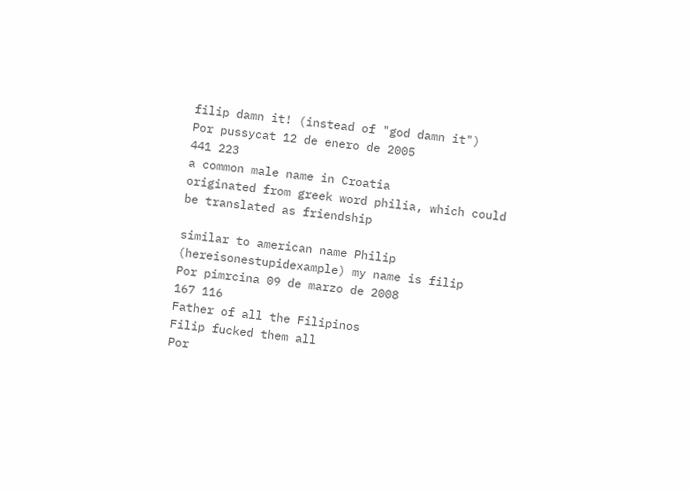filip damn it! (instead of "god damn it")
Por pussycat 12 de enero de 2005
441 223
a common male name in Croatia
originated from greek word philia, which could be translated as friendship

similar to american name Philip
(hereisonestupidexample) my name is filip
Por pimrcina 09 de marzo de 2008
167 116
Father of all the Filipinos
Filip fucked them all
Por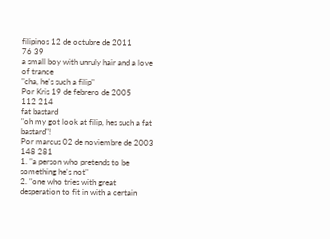filipinos 12 de octubre de 2011
76 39
a small boy with unruly hair and a love of trance
"cha, he's such a filip"
Por Kris 19 de febrero de 2005
112 214
fat bastard
"oh my got look at filip, hes such a fat bastard"!
Por marcus 02 de noviembre de 2003
148 281
1. "a person who pretends to be something he's not"
2. "one who tries with great desperation to fit in with a certain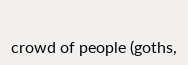crowd of people (goths,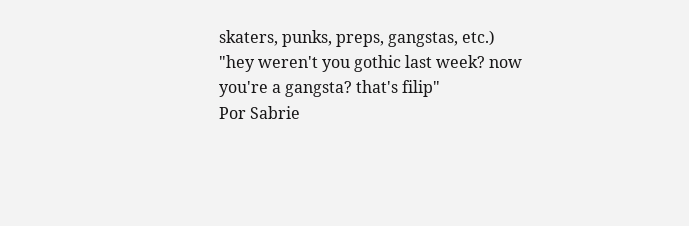skaters, punks, preps, gangstas, etc.)
"hey weren't you gothic last week? now you're a gangsta? that's filip"
Por Sabrie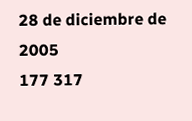28 de diciembre de 2005
177 317